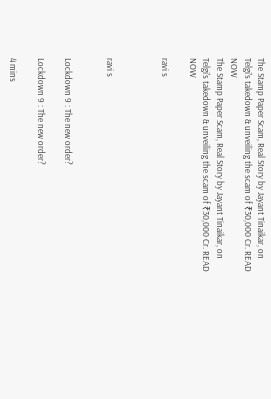The Stamp Paper Scam, Real Story by Jayant Tinaikar, on Telgi's takedown & unveiling the scam of ₹30,000 Cr. READ NOW
The Stamp Paper Scam, Real Story by Jayant Tinaikar, on Telgi's takedown & unveiling the scam of ₹30,000 Cr. READ NOW

ravi s



ravi s


Lockdown 9 : The new order?

Lockdown 9 : The new order?

4 mins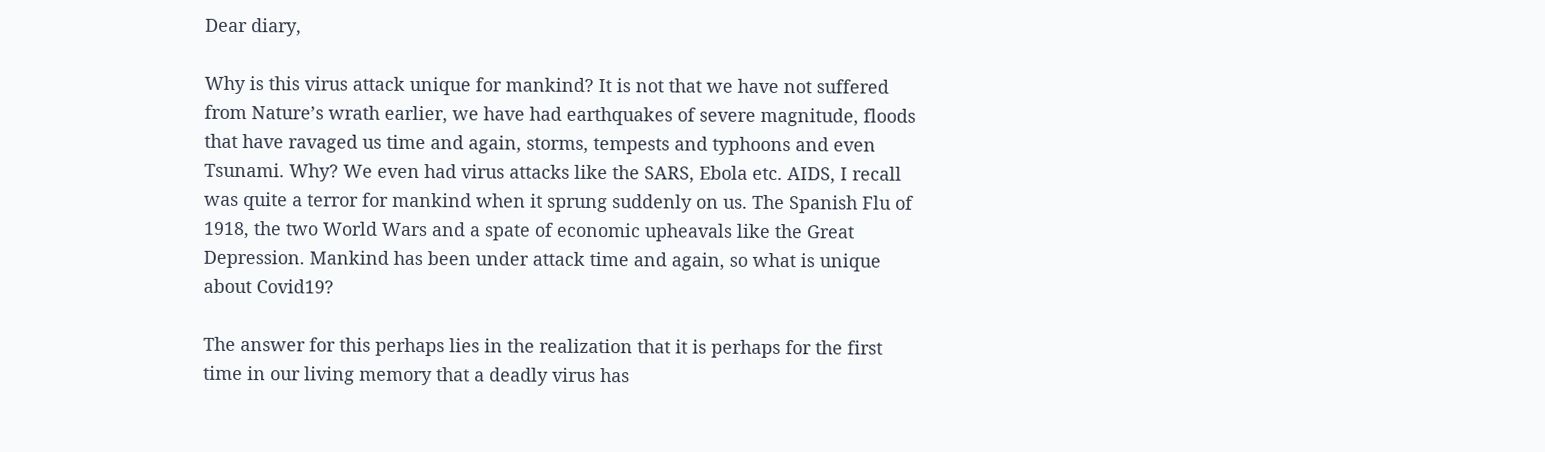Dear diary,

Why is this virus attack unique for mankind? It is not that we have not suffered from Nature’s wrath earlier, we have had earthquakes of severe magnitude, floods that have ravaged us time and again, storms, tempests and typhoons and even Tsunami. Why? We even had virus attacks like the SARS, Ebola etc. AIDS, I recall was quite a terror for mankind when it sprung suddenly on us. The Spanish Flu of 1918, the two World Wars and a spate of economic upheavals like the Great Depression. Mankind has been under attack time and again, so what is unique about Covid19?

The answer for this perhaps lies in the realization that it is perhaps for the first time in our living memory that a deadly virus has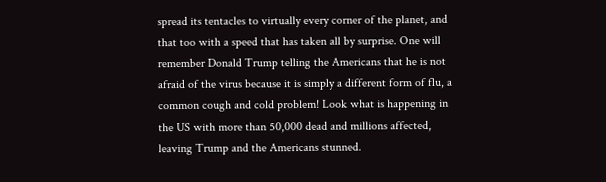spread its tentacles to virtually every corner of the planet, and that too with a speed that has taken all by surprise. One will remember Donald Trump telling the Americans that he is not afraid of the virus because it is simply a different form of flu, a common cough and cold problem! Look what is happening in the US with more than 50,000 dead and millions affected, leaving Trump and the Americans stunned.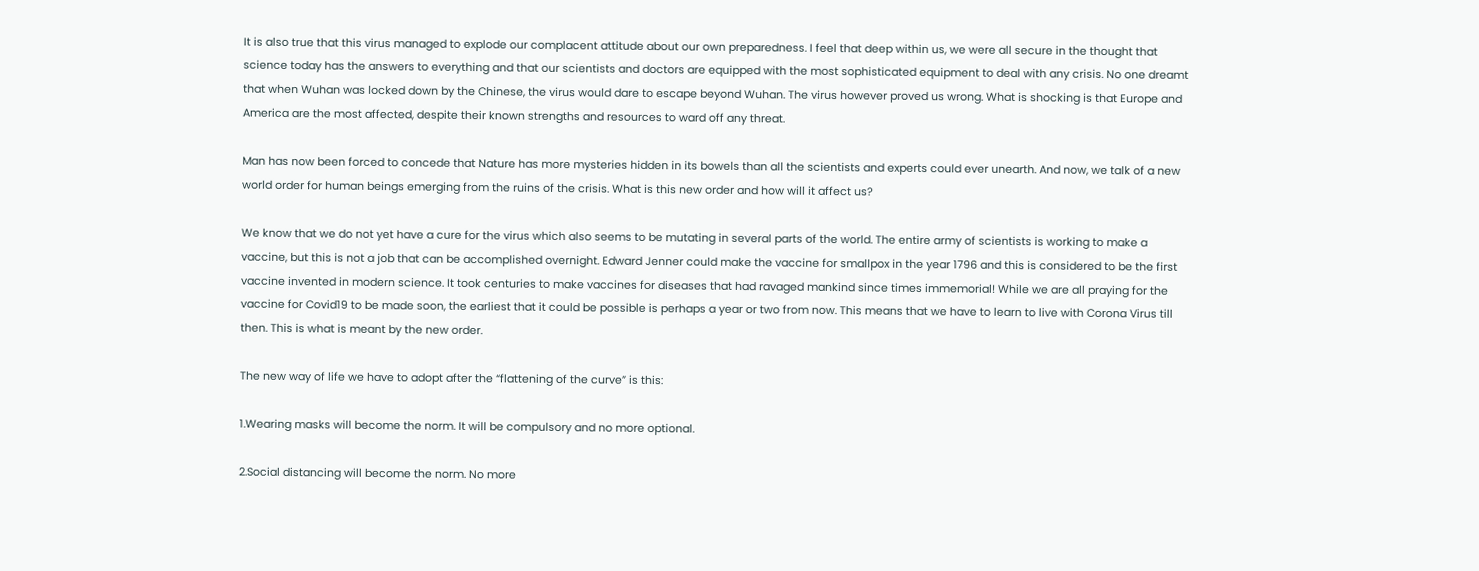It is also true that this virus managed to explode our complacent attitude about our own preparedness. I feel that deep within us, we were all secure in the thought that science today has the answers to everything and that our scientists and doctors are equipped with the most sophisticated equipment to deal with any crisis. No one dreamt that when Wuhan was locked down by the Chinese, the virus would dare to escape beyond Wuhan. The virus however proved us wrong. What is shocking is that Europe and America are the most affected, despite their known strengths and resources to ward off any threat.

Man has now been forced to concede that Nature has more mysteries hidden in its bowels than all the scientists and experts could ever unearth. And now, we talk of a new world order for human beings emerging from the ruins of the crisis. What is this new order and how will it affect us?

We know that we do not yet have a cure for the virus which also seems to be mutating in several parts of the world. The entire army of scientists is working to make a vaccine, but this is not a job that can be accomplished overnight. Edward Jenner could make the vaccine for smallpox in the year 1796 and this is considered to be the first vaccine invented in modern science. It took centuries to make vaccines for diseases that had ravaged mankind since times immemorial! While we are all praying for the vaccine for Covid19 to be made soon, the earliest that it could be possible is perhaps a year or two from now. This means that we have to learn to live with Corona Virus till then. This is what is meant by the new order.

The new way of life we have to adopt after the “flattening of the curve” is this:

1.Wearing masks will become the norm. It will be compulsory and no more optional.

2.Social distancing will become the norm. No more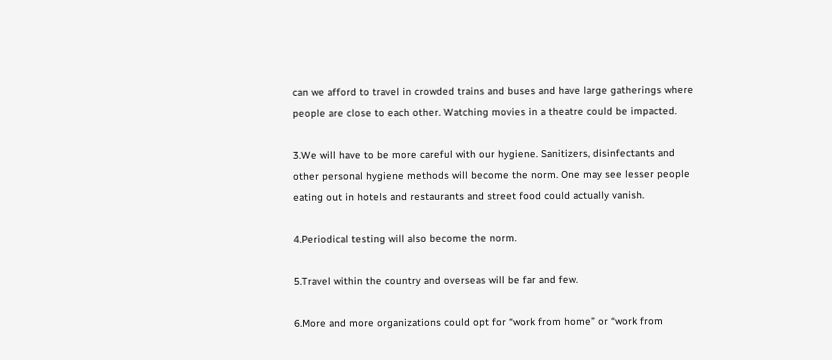can we afford to travel in crowded trains and buses and have large gatherings where people are close to each other. Watching movies in a theatre could be impacted.

3.We will have to be more careful with our hygiene. Sanitizers, disinfectants and other personal hygiene methods will become the norm. One may see lesser people eating out in hotels and restaurants and street food could actually vanish.

4.Periodical testing will also become the norm.

5.Travel within the country and overseas will be far and few.

6.More and more organizations could opt for “work from home” or “work from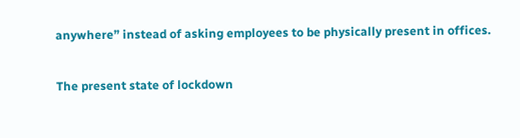anywhere” instead of asking employees to be physically present in offices.

The present state of lockdown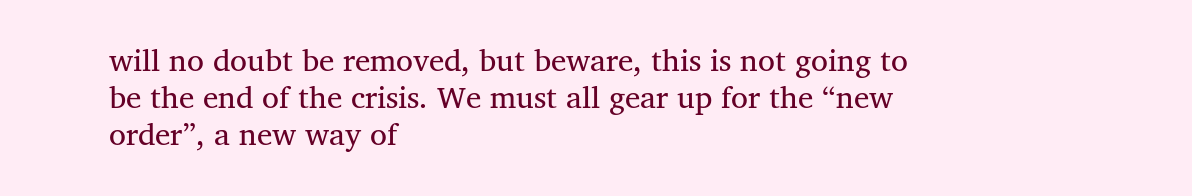will no doubt be removed, but beware, this is not going to be the end of the crisis. We must all gear up for the “new order”, a new way of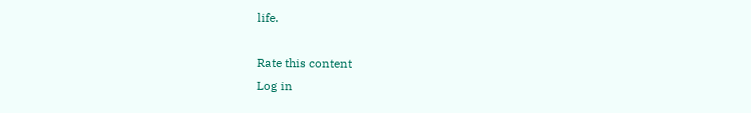life.

Rate this content
Log in